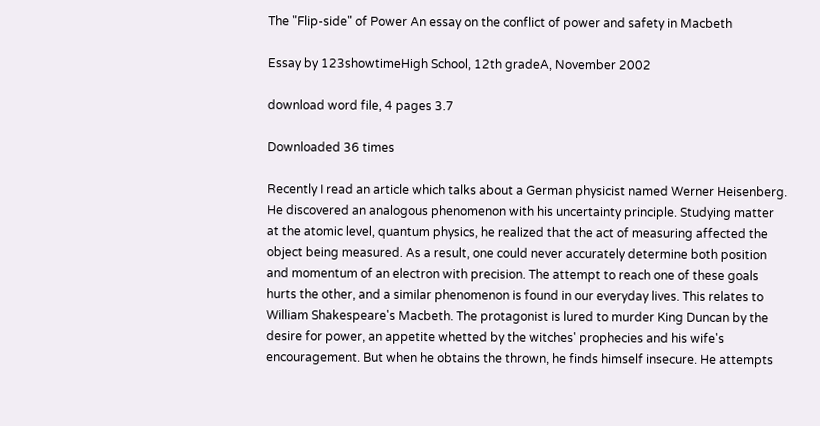The "Flip-side" of Power An essay on the conflict of power and safety in Macbeth

Essay by 123showtimeHigh School, 12th gradeA, November 2002

download word file, 4 pages 3.7

Downloaded 36 times

Recently I read an article which talks about a German physicist named Werner Heisenberg. He discovered an analogous phenomenon with his uncertainty principle. Studying matter at the atomic level, quantum physics, he realized that the act of measuring affected the object being measured. As a result, one could never accurately determine both position and momentum of an electron with precision. The attempt to reach one of these goals hurts the other, and a similar phenomenon is found in our everyday lives. This relates to William Shakespeare's Macbeth. The protagonist is lured to murder King Duncan by the desire for power, an appetite whetted by the witches' prophecies and his wife's encouragement. But when he obtains the thrown, he finds himself insecure. He attempts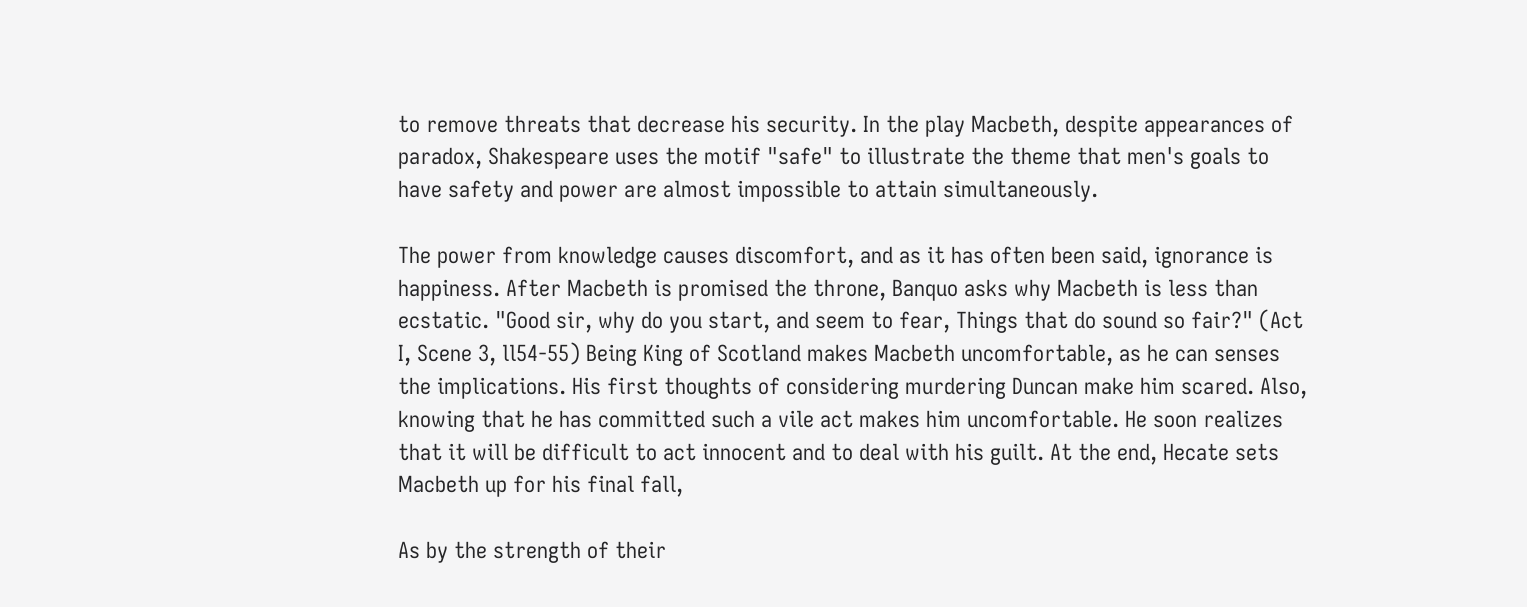to remove threats that decrease his security. In the play Macbeth, despite appearances of paradox, Shakespeare uses the motif "safe" to illustrate the theme that men's goals to have safety and power are almost impossible to attain simultaneously.

The power from knowledge causes discomfort, and as it has often been said, ignorance is happiness. After Macbeth is promised the throne, Banquo asks why Macbeth is less than ecstatic. "Good sir, why do you start, and seem to fear, Things that do sound so fair?" (Act I, Scene 3, ll54-55) Being King of Scotland makes Macbeth uncomfortable, as he can senses the implications. His first thoughts of considering murdering Duncan make him scared. Also, knowing that he has committed such a vile act makes him uncomfortable. He soon realizes that it will be difficult to act innocent and to deal with his guilt. At the end, Hecate sets Macbeth up for his final fall,

As by the strength of their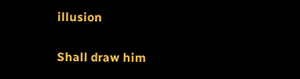illusion

Shall draw him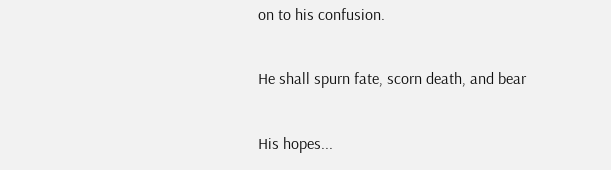on to his confusion.

He shall spurn fate, scorn death, and bear

His hopes...